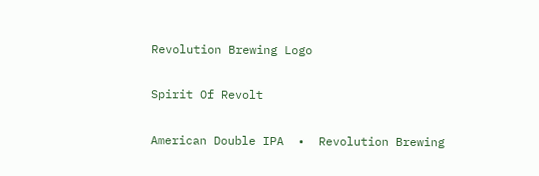Revolution Brewing Logo

Spirit Of Revolt

American Double IPA  •  Revolution Brewing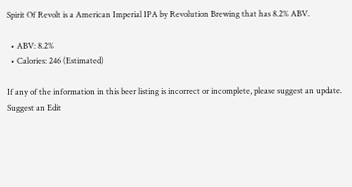Spirit Of Revolt is a American Imperial IPA by Revolution Brewing that has 8.2% ABV.

  • ABV: 8.2%
  • Calories: 246 (Estimated)

If any of the information in this beer listing is incorrect or incomplete, please suggest an update.
Suggest an Edit